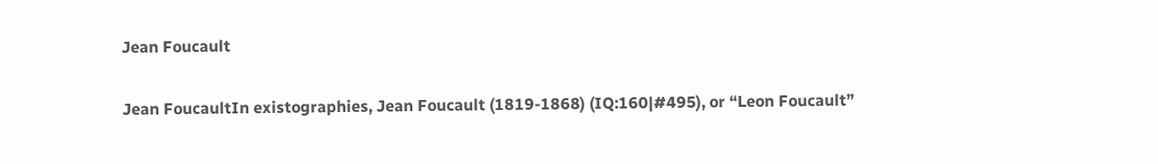Jean Foucault

Jean FoucaultIn existographies, Jean Foucault (1819-1868) (IQ:160|#495), or “Leon Foucault”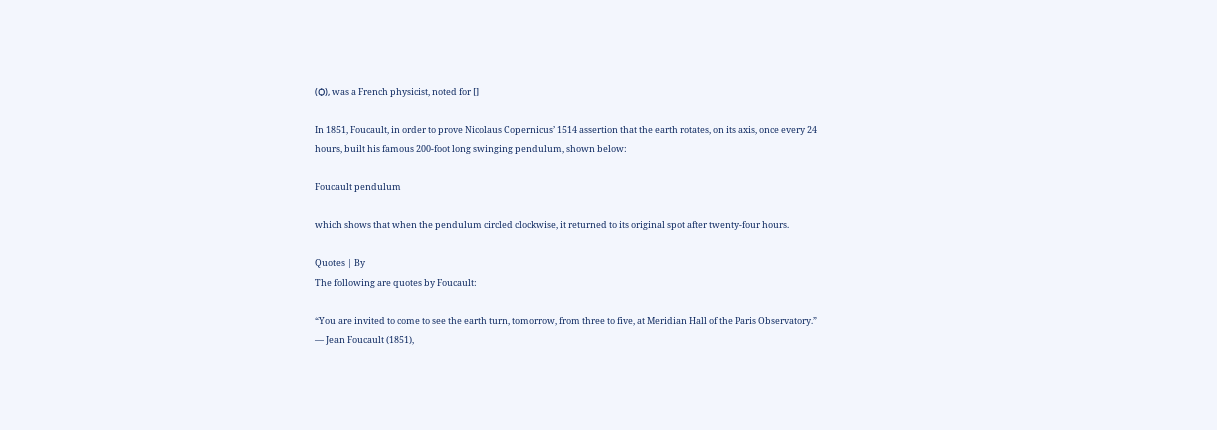(Ѻ), was a French physicist, noted for []

In 1851, Foucault, in order to prove Nicolaus Copernicus’ 1514 assertion that the earth rotates, on its axis, once every 24 hours, built his famous 200-foot long swinging pendulum, shown below:

Foucault pendulum

which shows that when the pendulum circled clockwise, it returned to its original spot after twenty-four hours.

Quotes | By
The following are quotes by Foucault:

“You are invited to come to see the earth turn, tomorrow, from three to five, at Meridian Hall of the Paris Observatory.”
— Jean Foucault (1851),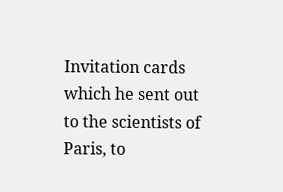Invitation cards which he sent out to the scientists of Paris, to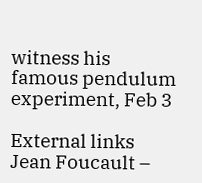witness his famous pendulum experiment, Feb 3

External links
Jean Foucault –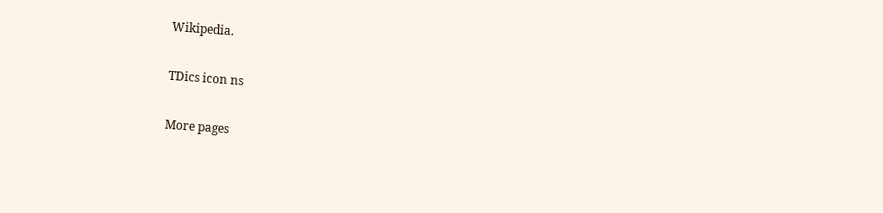Wikipedia.

TDics icon ns

More pages